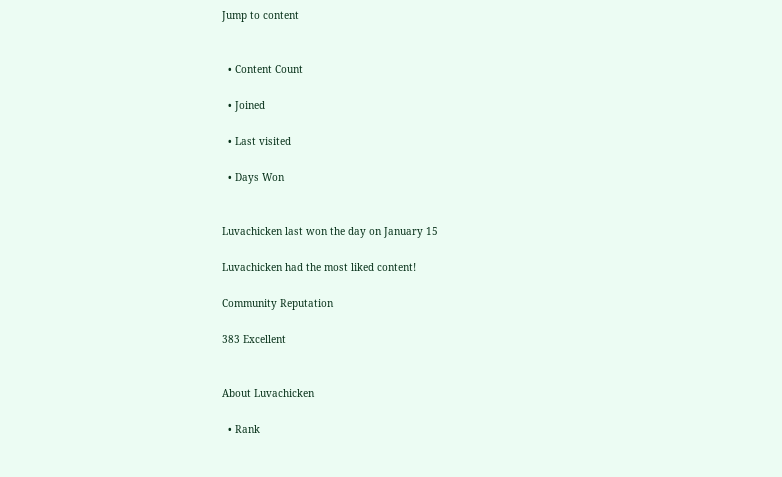Jump to content


  • Content Count

  • Joined

  • Last visited

  • Days Won


Luvachicken last won the day on January 15

Luvachicken had the most liked content!

Community Reputation

383 Excellent


About Luvachicken

  • Rank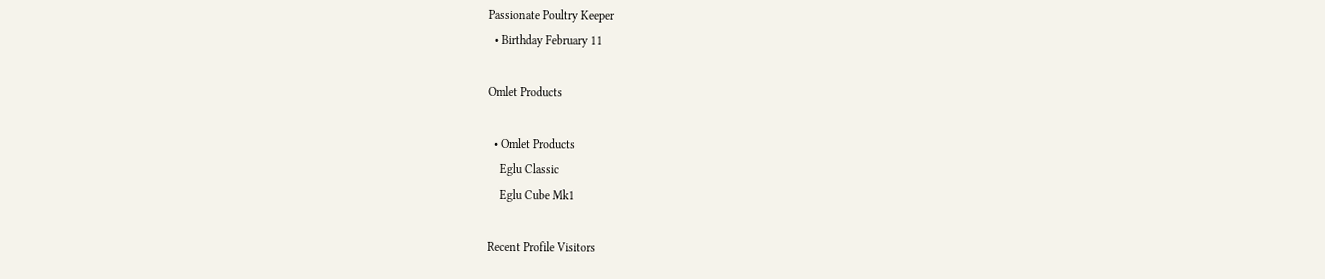Passionate Poultry Keeper
  • Birthday February 11

Omlet Products

  • Omlet Products
    Eglu Classic
    Eglu Cube Mk1

Recent Profile Visitors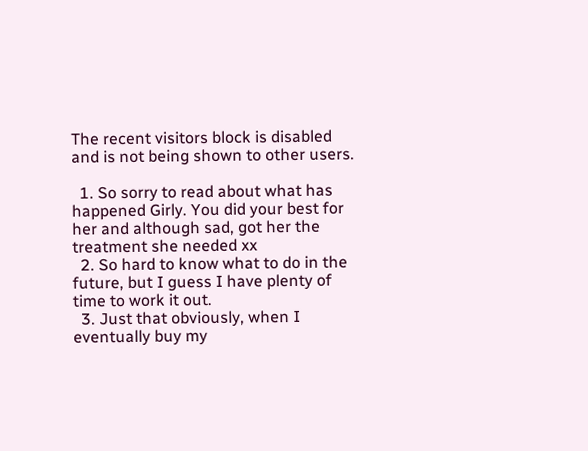The recent visitors block is disabled and is not being shown to other users.

  1. So sorry to read about what has happened Girly. You did your best for her and although sad, got her the treatment she needed xx
  2. So hard to know what to do in the future, but I guess I have plenty of time to work it out.
  3. Just that obviously, when I eventually buy my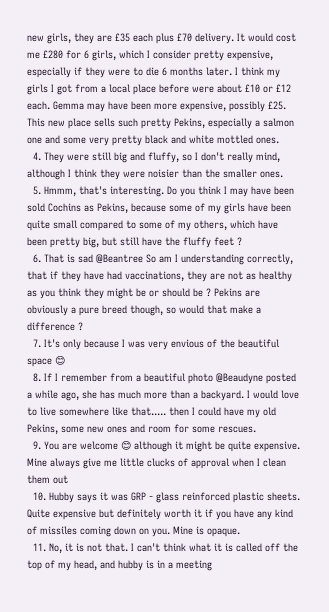new girls, they are £35 each plus £70 delivery. It would cost me £280 for 6 girls, which I consider pretty expensive, especially if they were to die 6 months later. I think my girls I got from a local place before were about £10 or £12 each. Gemma may have been more expensive, possibly £25. This new place sells such pretty Pekins, especially a salmon one and some very pretty black and white mottled ones.
  4. They were still big and fluffy, so I don't really mind, although I think they were noisier than the smaller ones.
  5. Hmmm, that's interesting. Do you think I may have been sold Cochins as Pekins, because some of my girls have been quite small compared to some of my others, which have been pretty big, but still have the fluffy feet ?
  6. That is sad @Beantree So am I understanding correctly, that if they have had vaccinations, they are not as healthy as you think they might be or should be ? Pekins are obviously a pure breed though, so would that make a difference ?
  7. It's only because I was very envious of the beautiful space 😊
  8. If I remember from a beautiful photo @Beaudyne posted a while ago, she has much more than a backyard. I would love to live somewhere like that..... then I could have my old Pekins, some new ones and room for some rescues.
  9. You are welcome 😊 although it might be quite expensive. Mine always give me little clucks of approval when I clean them out
  10. Hubby says it was GRP - glass reinforced plastic sheets. Quite expensive but definitely worth it if you have any kind of missiles coming down on you. Mine is opaque.
  11. No, it is not that. I can't think what it is called off the top of my head, and hubby is in a meeting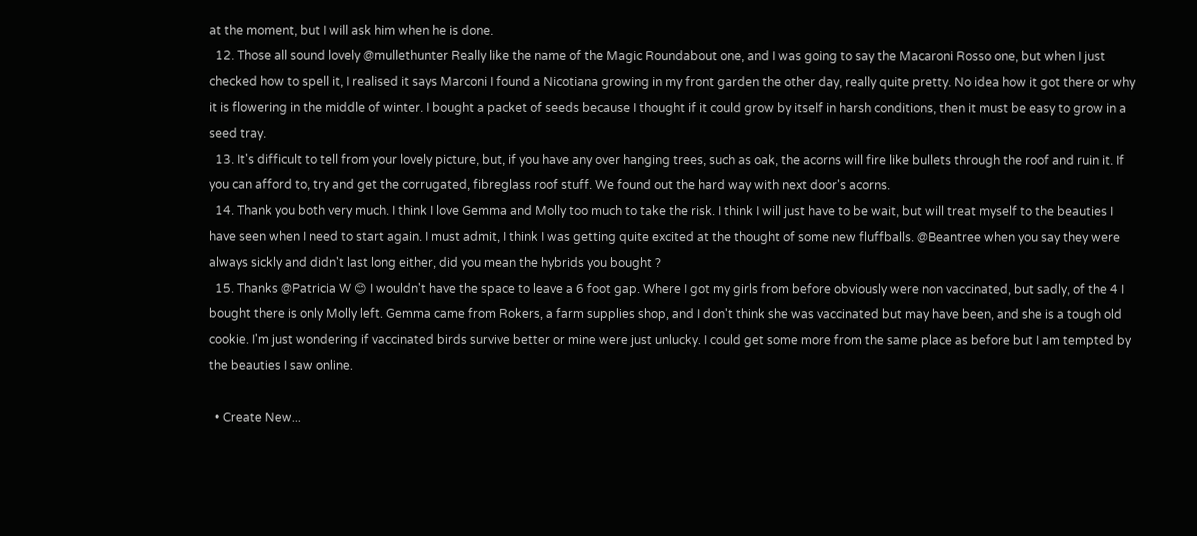at the moment, but I will ask him when he is done.
  12. Those all sound lovely @mullethunter Really like the name of the Magic Roundabout one, and I was going to say the Macaroni Rosso one, but when I just checked how to spell it, I realised it says Marconi I found a Nicotiana growing in my front garden the other day, really quite pretty. No idea how it got there or why it is flowering in the middle of winter. I bought a packet of seeds because I thought if it could grow by itself in harsh conditions, then it must be easy to grow in a seed tray.
  13. It's difficult to tell from your lovely picture, but, if you have any over hanging trees, such as oak, the acorns will fire like bullets through the roof and ruin it. If you can afford to, try and get the corrugated, fibreglass roof stuff. We found out the hard way with next door's acorns.
  14. Thank you both very much. I think I love Gemma and Molly too much to take the risk. I think I will just have to be wait, but will treat myself to the beauties I have seen when I need to start again. I must admit, I think I was getting quite excited at the thought of some new fluffballs. @Beantree when you say they were always sickly and didn't last long either, did you mean the hybrids you bought ?
  15. Thanks @Patricia W 😊 I wouldn't have the space to leave a 6 foot gap. Where I got my girls from before obviously were non vaccinated, but sadly, of the 4 I bought there is only Molly left. Gemma came from Rokers, a farm supplies shop, and I don't think she was vaccinated but may have been, and she is a tough old cookie. I'm just wondering if vaccinated birds survive better or mine were just unlucky. I could get some more from the same place as before but I am tempted by the beauties I saw online.

  • Create New...